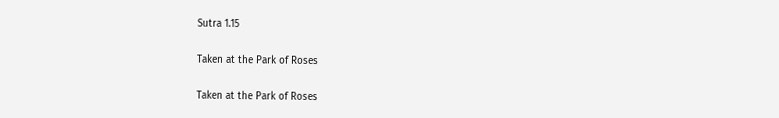Sutra 1.15

Taken at the Park of Roses

Taken at the Park of Roses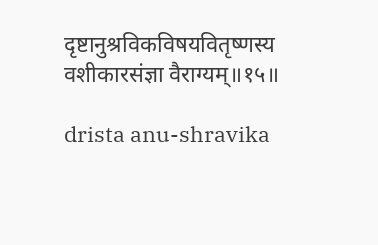दृष्टानुश्रविकविषयवितृष्णस्य वशीकारसंज्ञा वैराग्यम्॥१५॥

drista anu-shravika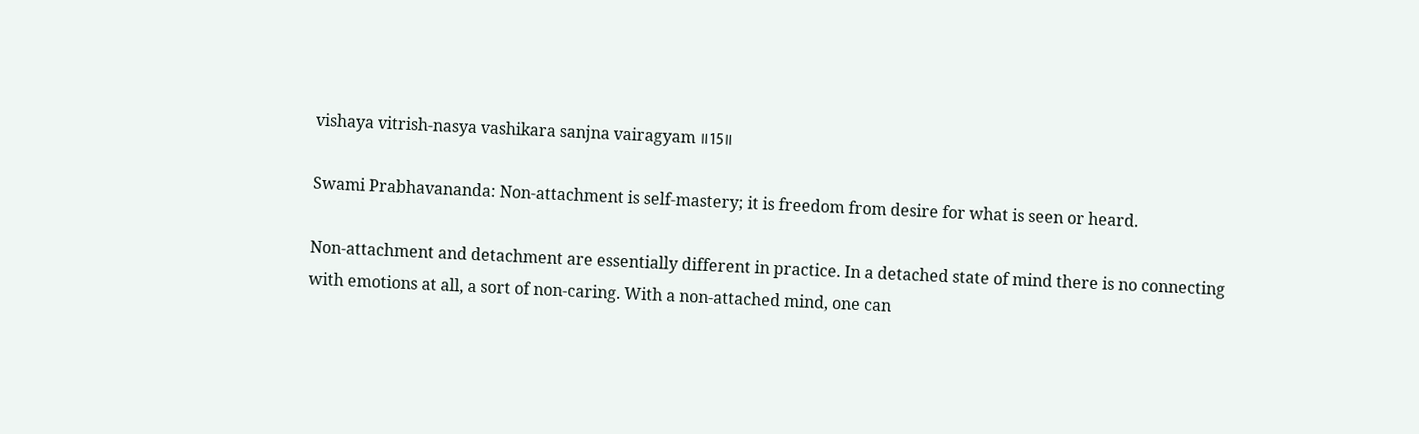vishaya vitrish-nasya vashikara sanjna vairagyam ॥15॥

Swami Prabhavananda: Non-attachment is self-mastery; it is freedom from desire for what is seen or heard.

Non-attachment and detachment are essentially different in practice. In a detached state of mind there is no connecting with emotions at all, a sort of non-caring. With a non-attached mind, one can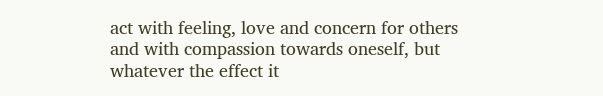act with feeling, love and concern for others and with compassion towards oneself, but whatever the effect it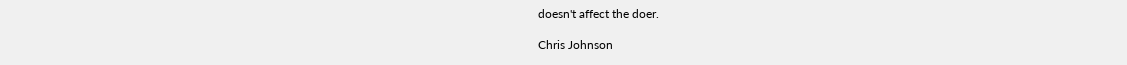doesn't affect the doer.

Chris Johnson